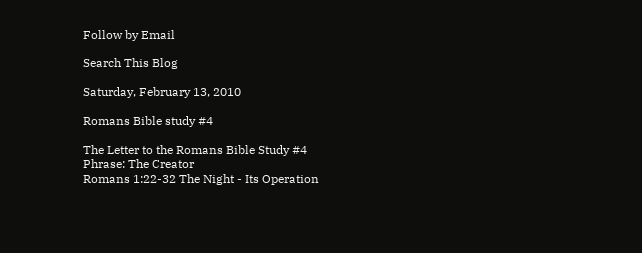Follow by Email

Search This Blog

Saturday, February 13, 2010

Romans Bible study #4

The Letter to the Romans Bible Study #4
Phrase: The Creator
Romans 1:22-32 The Night - Its Operation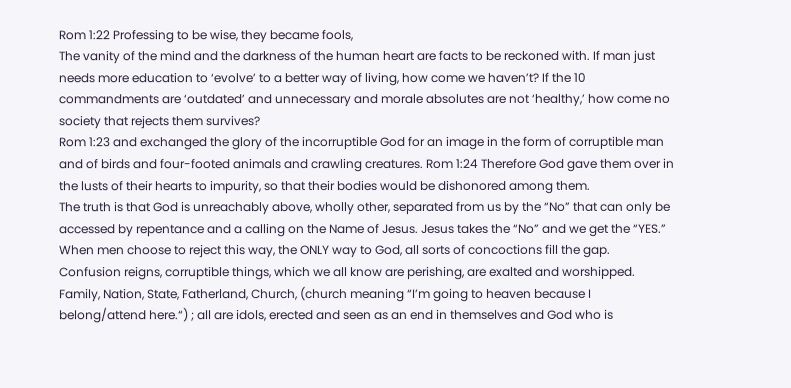Rom 1:22 Professing to be wise, they became fools,
The vanity of the mind and the darkness of the human heart are facts to be reckoned with. If man just needs more education to ‘evolve’ to a better way of living, how come we haven’t? If the 10 commandments are ‘outdated’ and unnecessary and morale absolutes are not ‘healthy,’ how come no society that rejects them survives?
Rom 1:23 and exchanged the glory of the incorruptible God for an image in the form of corruptible man and of birds and four-footed animals and crawling creatures. Rom 1:24 Therefore God gave them over in the lusts of their hearts to impurity, so that their bodies would be dishonored among them.
The truth is that God is unreachably above, wholly other, separated from us by the “No” that can only be accessed by repentance and a calling on the Name of Jesus. Jesus takes the “No” and we get the “YES.” When men choose to reject this way, the ONLY way to God, all sorts of concoctions fill the gap. Confusion reigns, corruptible things, which we all know are perishing, are exalted and worshipped. Family, Nation, State, Fatherland, Church, (church meaning “I’m going to heaven because I belong/attend here.“) ; all are idols, erected and seen as an end in themselves and God who is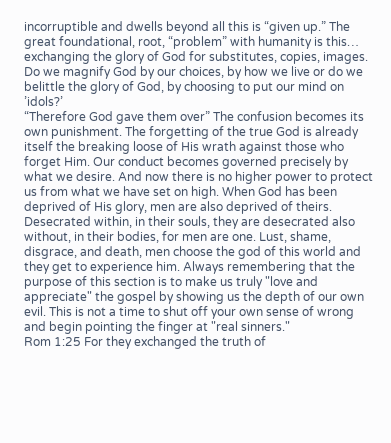incorruptible and dwells beyond all this is “given up.” The great foundational, root, “problem” with humanity is this… exchanging the glory of God for substitutes, copies, images. Do we magnify God by our choices, by how we live or do we belittle the glory of God, by choosing to put our mind on ’idols?’
“Therefore God gave them over” The confusion becomes its own punishment. The forgetting of the true God is already itself the breaking loose of His wrath against those who forget Him. Our conduct becomes governed precisely by what we desire. And now there is no higher power to protect us from what we have set on high. When God has been deprived of His glory, men are also deprived of theirs. Desecrated within, in their souls, they are desecrated also without, in their bodies, for men are one. Lust, shame, disgrace, and death, men choose the god of this world and they get to experience him. Always remembering that the purpose of this section is to make us truly "love and appreciate" the gospel by showing us the depth of our own evil. This is not a time to shut off your own sense of wrong and begin pointing the finger at "real sinners."
Rom 1:25 For they exchanged the truth of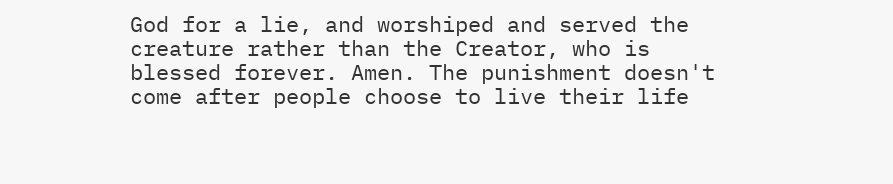God for a lie, and worshiped and served the creature rather than the Creator, who is blessed forever. Amen. The punishment doesn't come after people choose to live their life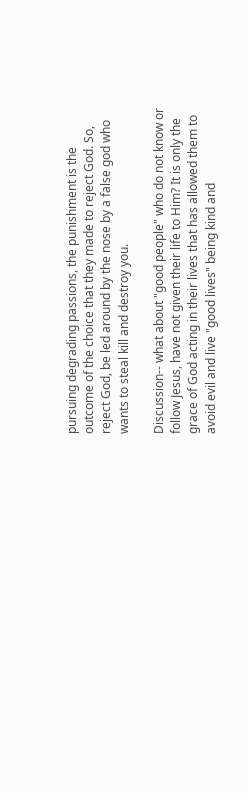pursuing degrading passions, the punishment is the outcome of the choice that they made to reject God. So, reject God, be led around by the nose by a false god who wants to steal kill and destroy you.

Discussion-- what about "good people" who do not know or follow Jesus, have not given their life to Him? It is only the grace of God acting in their lives that has allowed them to avoid evil and live "good lives" being kind and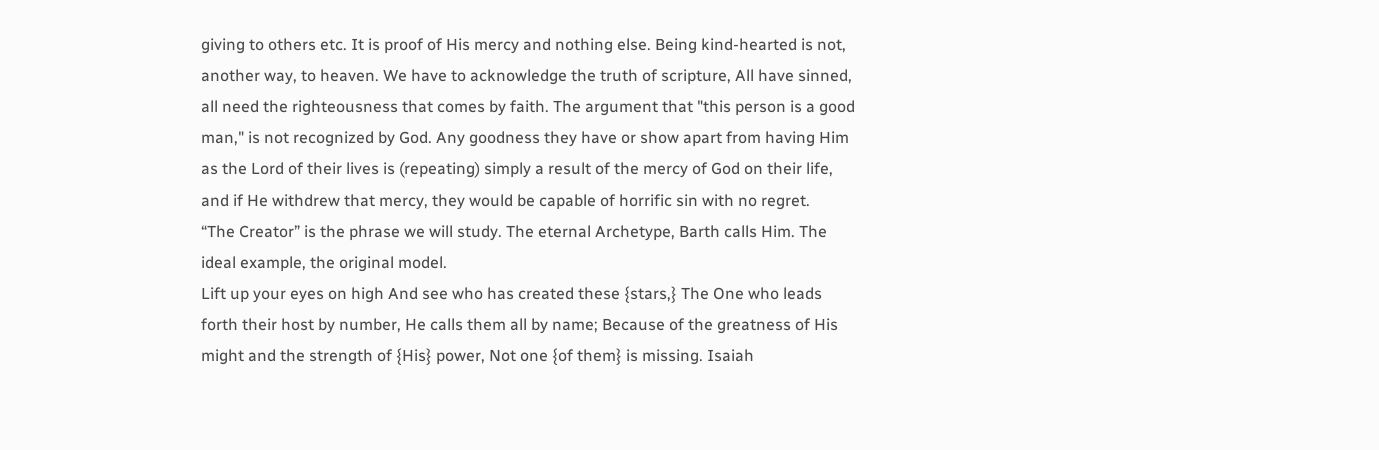giving to others etc. It is proof of His mercy and nothing else. Being kind-hearted is not, another way, to heaven. We have to acknowledge the truth of scripture, All have sinned, all need the righteousness that comes by faith. The argument that "this person is a good man," is not recognized by God. Any goodness they have or show apart from having Him as the Lord of their lives is (repeating) simply a result of the mercy of God on their life, and if He withdrew that mercy, they would be capable of horrific sin with no regret.
“The Creator” is the phrase we will study. The eternal Archetype, Barth calls Him. The ideal example, the original model.
Lift up your eyes on high And see who has created these {stars,} The One who leads forth their host by number, He calls them all by name; Because of the greatness of His might and the strength of {His} power, Not one {of them} is missing. Isaiah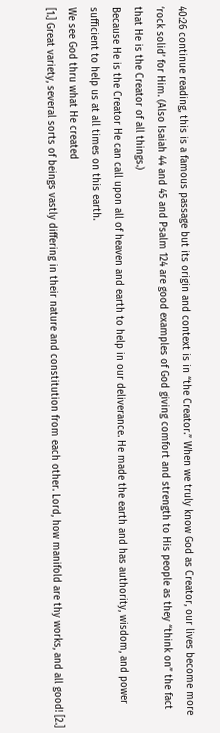40:26 continue reading, this is a famous passage but its origin and context is in “the Creator.” When we truly know God as Creator, our lives become more ‘rock solid’ for Him. (Also Isaiah 44 and 45 and Psalm 124 are good examples of God giving comfort and strength to His people as they “think on” the fact that He is the Creator of all things.)
Because He is the Creator He can call upon all of heaven and earth to help in our deliverance. He made the earth and has authority, wisdom, and power sufficient to help us at all times on this earth.
We see God thru what He created
[1.] Great variety, several sorts of beings vastly differing in their nature and constitution from each other. Lord, how manifold are thy works, and all good! [2.]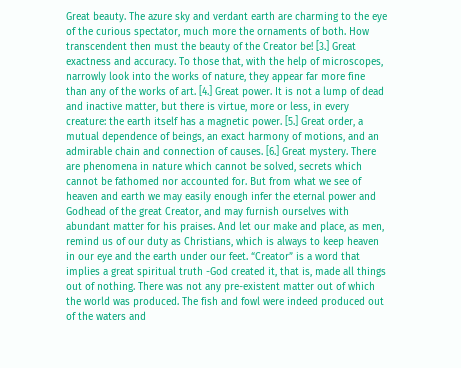Great beauty. The azure sky and verdant earth are charming to the eye of the curious spectator, much more the ornaments of both. How transcendent then must the beauty of the Creator be! [3.] Great exactness and accuracy. To those that, with the help of microscopes, narrowly look into the works of nature, they appear far more fine than any of the works of art. [4.] Great power. It is not a lump of dead and inactive matter, but there is virtue, more or less, in every creature: the earth itself has a magnetic power. [5.] Great order, a mutual dependence of beings, an exact harmony of motions, and an admirable chain and connection of causes. [6.] Great mystery. There are phenomena in nature which cannot be solved, secrets which cannot be fathomed nor accounted for. But from what we see of heaven and earth we may easily enough infer the eternal power and Godhead of the great Creator, and may furnish ourselves with abundant matter for his praises. And let our make and place, as men, remind us of our duty as Christians, which is always to keep heaven in our eye and the earth under our feet. “Creator” is a word that implies a great spiritual truth -God created it, that is, made all things out of nothing. There was not any pre-existent matter out of which the world was produced. The fish and fowl were indeed produced out of the waters and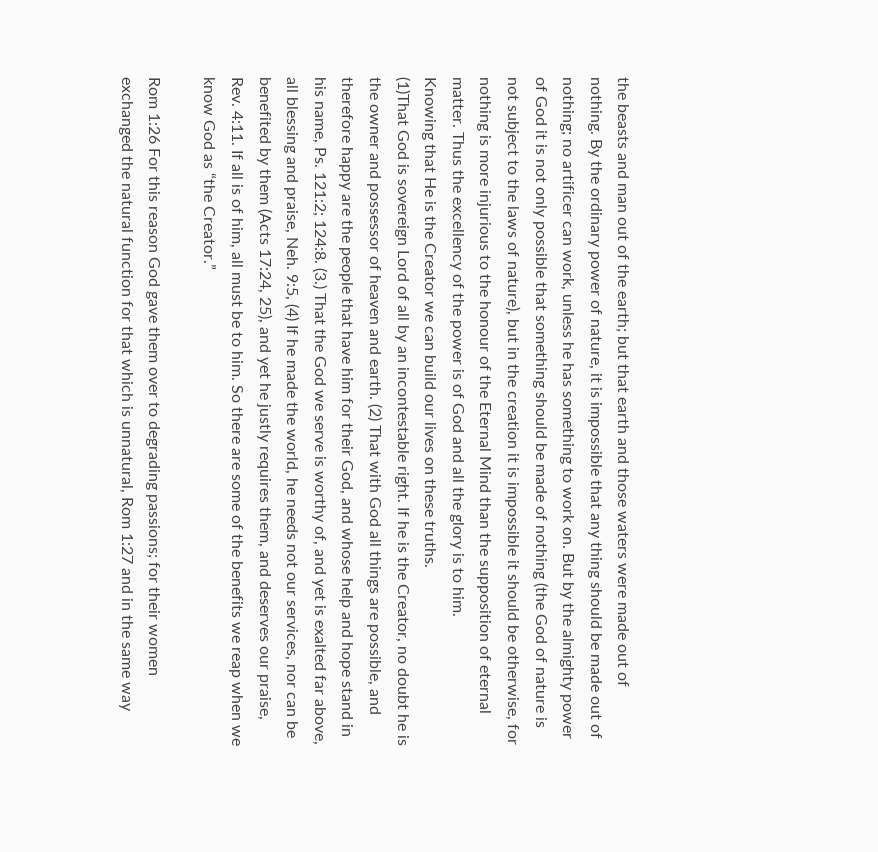the beasts and man out of the earth; but that earth and those waters were made out of nothing. By the ordinary power of nature, it is impossible that any thing should be made out of nothing; no artificer can work, unless he has something to work on. But by the almighty power of God it is not only possible that something should be made of nothing (the God of nature is not subject to the laws of nature), but in the creation it is impossible it should be otherwise, for nothing is more injurious to the honour of the Eternal Mind than the supposition of eternal matter. Thus the excellency of the power is of God and all the glory is to him.
Knowing that He is the Creator we can build our lives on these truths.
(1)That God is sovereign Lord of all by an incontestable right. If he is the Creator, no doubt he is the owner and possessor of heaven and earth. (2) That with God all things are possible, and therefore happy are the people that have him for their God, and whose help and hope stand in his name, Ps. 121:2; 124:8. (3.) That the God we serve is worthy of, and yet is exalted far above, all blessing and praise, Neh. 9:5, (4) If he made the world, he needs not our services, nor can be benefited by them (Acts 17:24, 25), and yet he justly requires them, and deserves our praise, Rev. 4:11. If all is of him, all must be to him. So there are some of the benefits we reap when we know God as “the Creator.”

Rom 1:26 For this reason God gave them over to degrading passions; for their women exchanged the natural function for that which is unnatural, Rom 1:27 and in the same way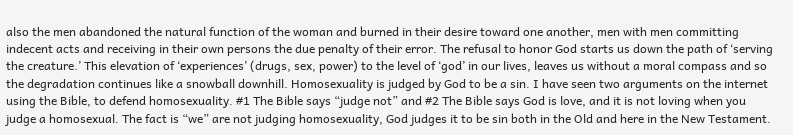also the men abandoned the natural function of the woman and burned in their desire toward one another, men with men committing indecent acts and receiving in their own persons the due penalty of their error. The refusal to honor God starts us down the path of ‘serving the creature.’ This elevation of ‘experiences’ (drugs, sex, power) to the level of ‘god’ in our lives, leaves us without a moral compass and so the degradation continues like a snowball downhill. Homosexuality is judged by God to be a sin. I have seen two arguments on the internet using the Bible, to defend homosexuality. #1 The Bible says “judge not” and #2 The Bible says God is love, and it is not loving when you judge a homosexual. The fact is “we” are not judging homosexuality, God judges it to be sin both in the Old and here in the New Testament.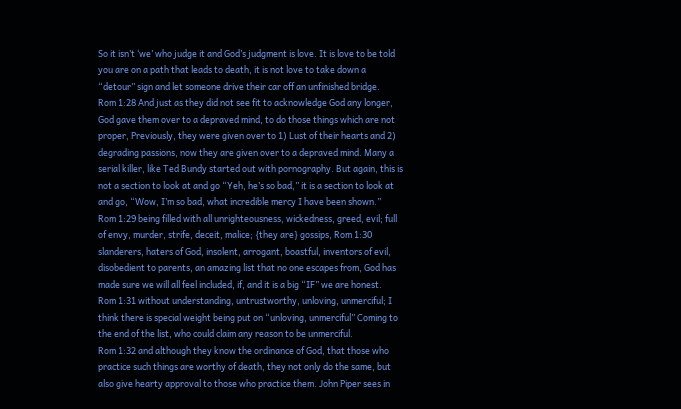So it isn’t ‘we’ who judge it and God’s judgment is love. It is love to be told you are on a path that leads to death, it is not love to take down a “detour” sign and let someone drive their car off an unfinished bridge.
Rom 1:28 And just as they did not see fit to acknowledge God any longer, God gave them over to a depraved mind, to do those things which are not proper, Previously, they were given over to 1) Lust of their hearts and 2) degrading passions, now they are given over to a depraved mind. Many a serial killer, like Ted Bundy started out with pornography. But again, this is not a section to look at and go “Yeh, he’s so bad,” it is a section to look at and go, “Wow, I’m so bad, what incredible mercy I have been shown.”
Rom 1:29 being filled with all unrighteousness, wickedness, greed, evil; full of envy, murder, strife, deceit, malice; {they are} gossips, Rom 1:30 slanderers, haters of God, insolent, arrogant, boastful, inventors of evil, disobedient to parents, an amazing list that no one escapes from, God has made sure we will all feel included, if, and it is a big “IF” we are honest.
Rom 1:31 without understanding, untrustworthy, unloving, unmerciful; I think there is special weight being put on “unloving, unmerciful” Coming to the end of the list, who could claim any reason to be unmerciful.
Rom 1:32 and although they know the ordinance of God, that those who practice such things are worthy of death, they not only do the same, but also give hearty approval to those who practice them. John Piper sees in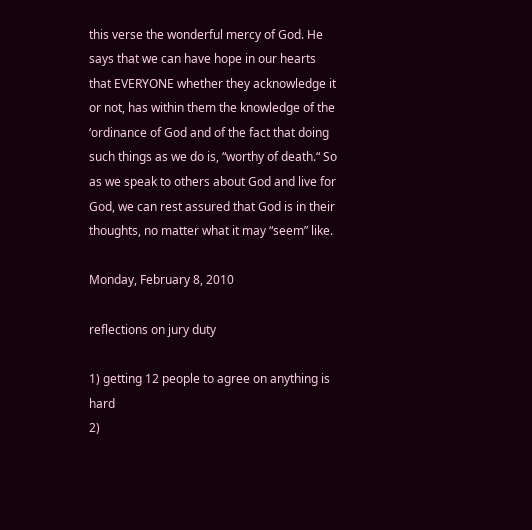this verse the wonderful mercy of God. He says that we can have hope in our hearts that EVERYONE whether they acknowledge it or not, has within them the knowledge of the ‘ordinance of God and of the fact that doing such things as we do is, “worthy of death.“ So as we speak to others about God and live for God, we can rest assured that God is in their thoughts, no matter what it may “seem” like.

Monday, February 8, 2010

reflections on jury duty

1) getting 12 people to agree on anything is hard
2)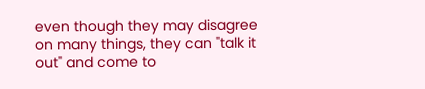even though they may disagree on many things, they can "talk it out" and come to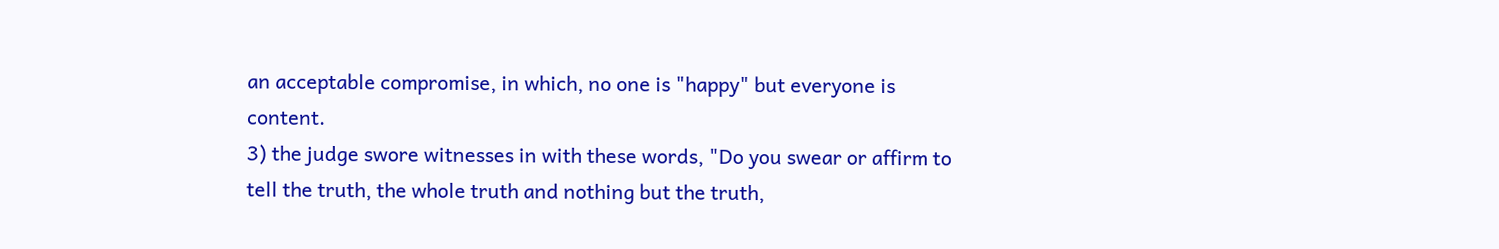an acceptable compromise, in which, no one is "happy" but everyone is content.
3) the judge swore witnesses in with these words, "Do you swear or affirm to tell the truth, the whole truth and nothing but the truth,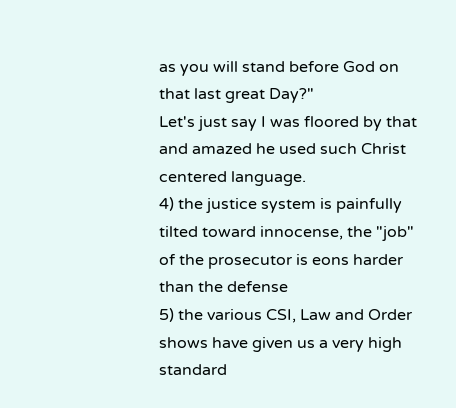as you will stand before God on that last great Day?"
Let's just say I was floored by that and amazed he used such Christ centered language.
4) the justice system is painfully tilted toward innocense, the "job" of the prosecutor is eons harder than the defense
5) the various CSI, Law and Order shows have given us a very high standard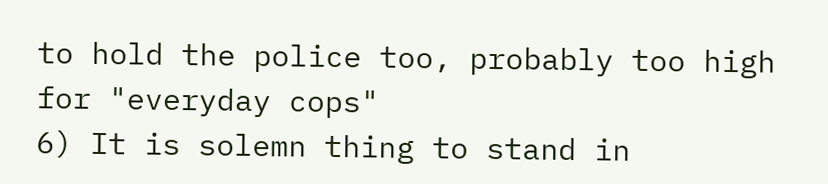to hold the police too, probably too high for "everyday cops"
6) It is solemn thing to stand in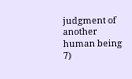judgment of another human being
7)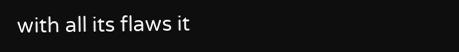with all its flaws it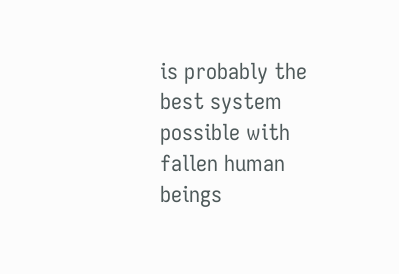is probably the best system possible with fallen human beings